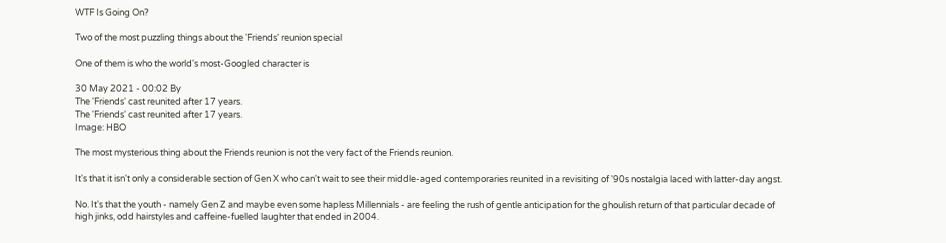WTF Is Going On?

Two of the most puzzling things about the 'Friends' reunion special

One of them is who the world's most-Googled character is

30 May 2021 - 00:02 By
The 'Friends' cast reunited after 17 years.
The 'Friends' cast reunited after 17 years.
Image: HBO

The most mysterious thing about the Friends reunion is not the very fact of the Friends reunion.

It's that it isn't only a considerable section of Gen X who can't wait to see their middle-aged contemporaries reunited in a revisiting of '90s nostalgia laced with latter-day angst.

No. It's that the youth - namely Gen Z and maybe even some hapless Millennials - are feeling the rush of gentle anticipation for the ghoulish return of that particular decade of high jinks, odd hairstyles and caffeine-fuelled laughter that ended in 2004.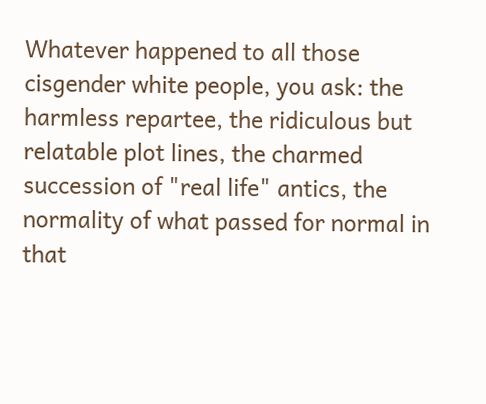Whatever happened to all those cisgender white people, you ask: the harmless repartee, the ridiculous but relatable plot lines, the charmed succession of "real life" antics, the normality of what passed for normal in that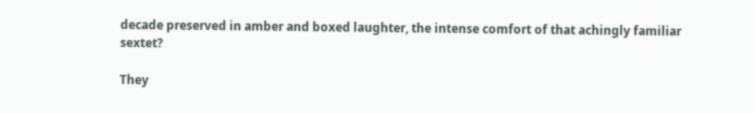decade preserved in amber and boxed laughter, the intense comfort of that achingly familiar sextet?

They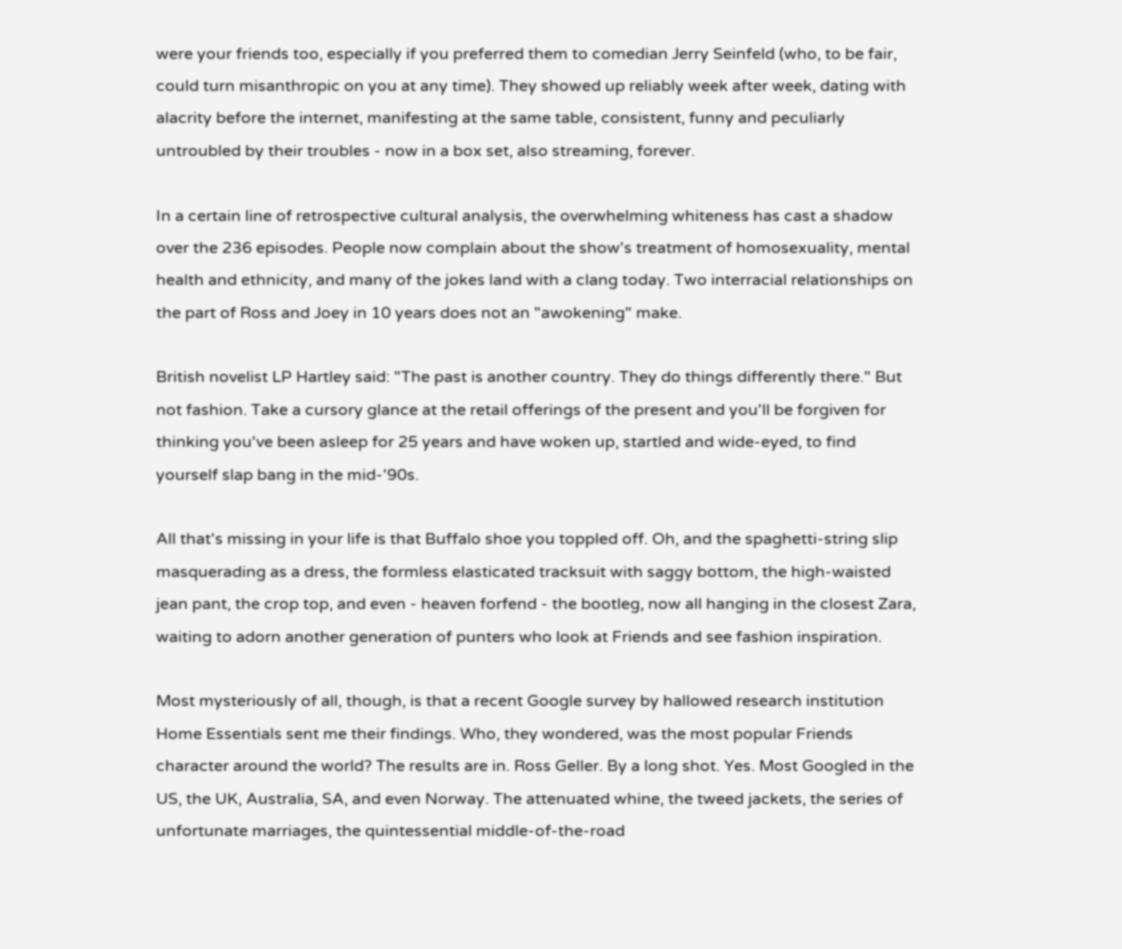were your friends too, especially if you preferred them to comedian Jerry Seinfeld (who, to be fair, could turn misanthropic on you at any time). They showed up reliably week after week, dating with alacrity before the internet, manifesting at the same table, consistent, funny and peculiarly untroubled by their troubles - now in a box set, also streaming, forever.

In a certain line of retrospective cultural analysis, the overwhelming whiteness has cast a shadow over the 236 episodes. People now complain about the show's treatment of homosexuality, mental health and ethnicity, and many of the jokes land with a clang today. Two interracial relationships on the part of Ross and Joey in 10 years does not an "awokening" make.

British novelist LP Hartley said: "The past is another country. They do things differently there." But not fashion. Take a cursory glance at the retail offerings of the present and you'll be forgiven for thinking you've been asleep for 25 years and have woken up, startled and wide-eyed, to find yourself slap bang in the mid-'90s.

All that's missing in your life is that Buffalo shoe you toppled off. Oh, and the spaghetti-string slip masquerading as a dress, the formless elasticated tracksuit with saggy bottom, the high-waisted jean pant, the crop top, and even - heaven forfend - the bootleg, now all hanging in the closest Zara, waiting to adorn another generation of punters who look at Friends and see fashion inspiration.

Most mysteriously of all, though, is that a recent Google survey by hallowed research institution Home Essentials sent me their findings. Who, they wondered, was the most popular Friends character around the world? The results are in. Ross Geller. By a long shot. Yes. Most Googled in the US, the UK, Australia, SA, and even Norway. The attenuated whine, the tweed jackets, the series of unfortunate marriages, the quintessential middle-of-the-road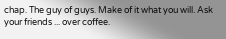chap. The guy of guys. Make of it what you will. Ask your friends ... over coffee.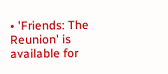• 'Friends: The Reunion' is available for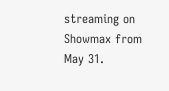streaming on Showmax from May 31.